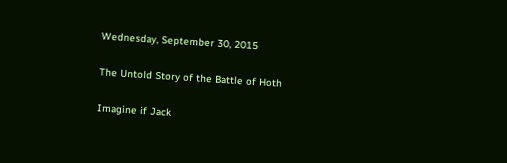Wednesday, September 30, 2015

The Untold Story of the Battle of Hoth

Imagine if Jack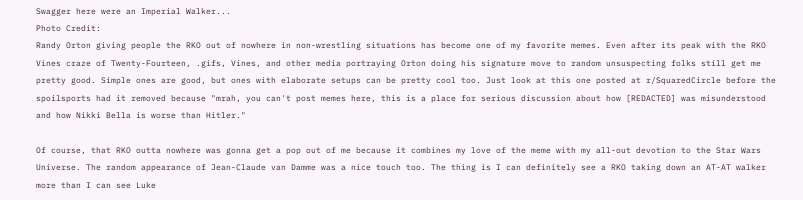Swagger here were an Imperial Walker...
Photo Credit:
Randy Orton giving people the RKO out of nowhere in non-wrestling situations has become one of my favorite memes. Even after its peak with the RKO Vines craze of Twenty-Fourteen, .gifs, Vines, and other media portraying Orton doing his signature move to random unsuspecting folks still get me pretty good. Simple ones are good, but ones with elaborate setups can be pretty cool too. Just look at this one posted at r/SquaredCircle before the spoilsports had it removed because "mrah, you can't post memes here, this is a place for serious discussion about how [REDACTED] was misunderstood and how Nikki Bella is worse than Hitler."

Of course, that RKO outta nowhere was gonna get a pop out of me because it combines my love of the meme with my all-out devotion to the Star Wars Universe. The random appearance of Jean-Claude van Damme was a nice touch too. The thing is I can definitely see a RKO taking down an AT-AT walker more than I can see Luke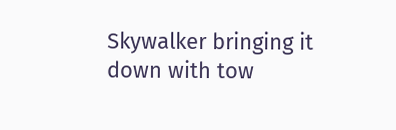Skywalker bringing it down with tow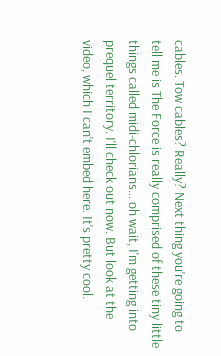cables. Tow cables? Really? Next thing you're going to tell me is The Force is really comprised of these tiny little things called midi-chlorians... oh wait, I'm getting into prequel territory. I'll check out now. But look at the video, which I can't embed here. It's pretty cool.